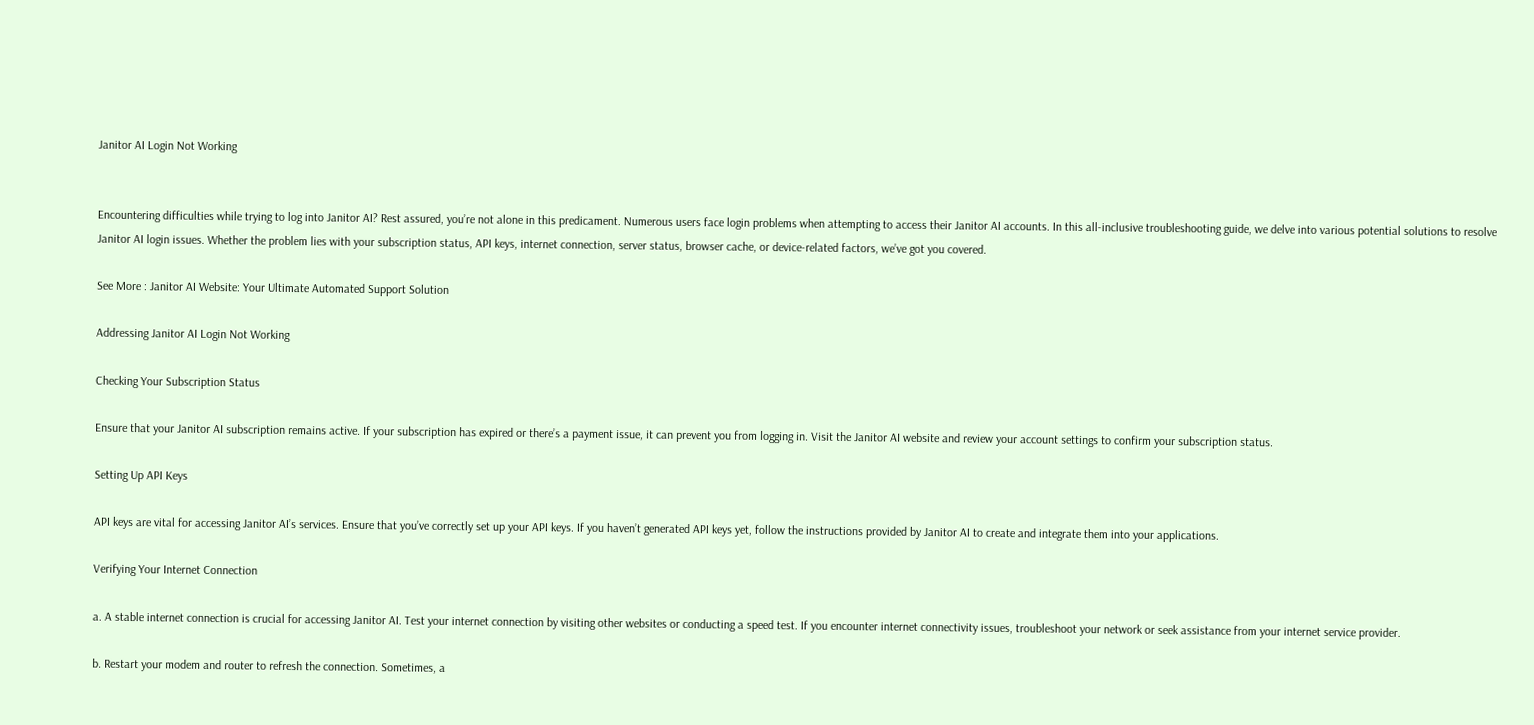Janitor AI Login Not Working


Encountering difficulties while trying to log into Janitor AI? Rest assured, you’re not alone in this predicament. Numerous users face login problems when attempting to access their Janitor AI accounts. In this all-inclusive troubleshooting guide, we delve into various potential solutions to resolve Janitor AI login issues. Whether the problem lies with your subscription status, API keys, internet connection, server status, browser cache, or device-related factors, we’ve got you covered.

See More : Janitor AI Website: Your Ultimate Automated Support Solution

Addressing Janitor AI Login Not Working

Checking Your Subscription Status

Ensure that your Janitor AI subscription remains active. If your subscription has expired or there’s a payment issue, it can prevent you from logging in. Visit the Janitor AI website and review your account settings to confirm your subscription status.

Setting Up API Keys

API keys are vital for accessing Janitor AI’s services. Ensure that you’ve correctly set up your API keys. If you haven’t generated API keys yet, follow the instructions provided by Janitor AI to create and integrate them into your applications.

Verifying Your Internet Connection

a. A stable internet connection is crucial for accessing Janitor AI. Test your internet connection by visiting other websites or conducting a speed test. If you encounter internet connectivity issues, troubleshoot your network or seek assistance from your internet service provider.

b. Restart your modem and router to refresh the connection. Sometimes, a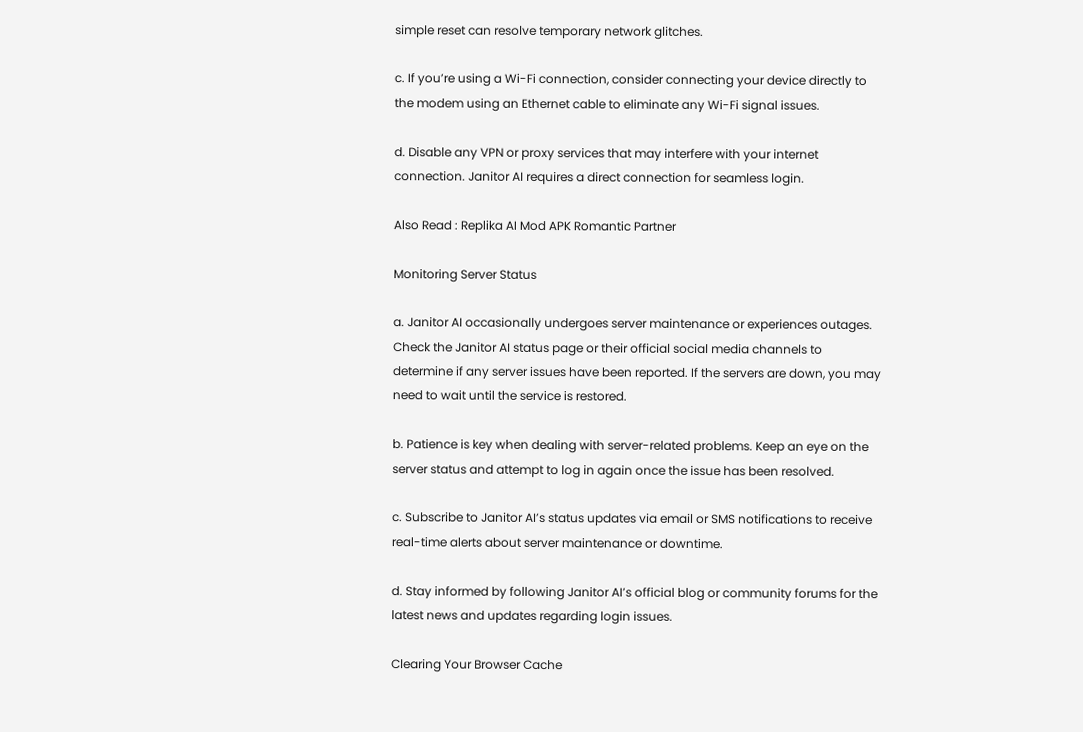simple reset can resolve temporary network glitches.

c. If you’re using a Wi-Fi connection, consider connecting your device directly to the modem using an Ethernet cable to eliminate any Wi-Fi signal issues.

d. Disable any VPN or proxy services that may interfere with your internet connection. Janitor AI requires a direct connection for seamless login.

Also Read : Replika AI Mod APK Romantic Partner

Monitoring Server Status

a. Janitor AI occasionally undergoes server maintenance or experiences outages. Check the Janitor AI status page or their official social media channels to determine if any server issues have been reported. If the servers are down, you may need to wait until the service is restored.

b. Patience is key when dealing with server-related problems. Keep an eye on the server status and attempt to log in again once the issue has been resolved.

c. Subscribe to Janitor AI’s status updates via email or SMS notifications to receive real-time alerts about server maintenance or downtime.

d. Stay informed by following Janitor AI’s official blog or community forums for the latest news and updates regarding login issues.

Clearing Your Browser Cache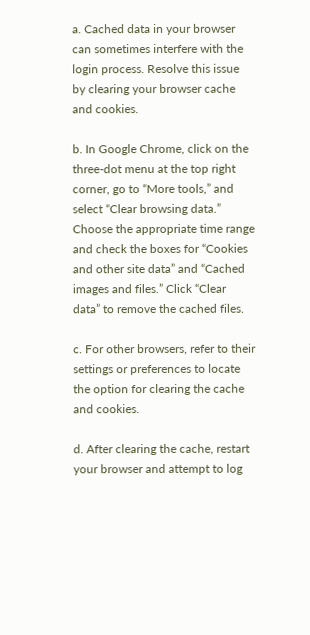a. Cached data in your browser can sometimes interfere with the login process. Resolve this issue by clearing your browser cache and cookies.

b. In Google Chrome, click on the three-dot menu at the top right corner, go to “More tools,” and select “Clear browsing data.” Choose the appropriate time range and check the boxes for “Cookies and other site data” and “Cached images and files.” Click “Clear data” to remove the cached files.

c. For other browsers, refer to their settings or preferences to locate the option for clearing the cache and cookies.

d. After clearing the cache, restart your browser and attempt to log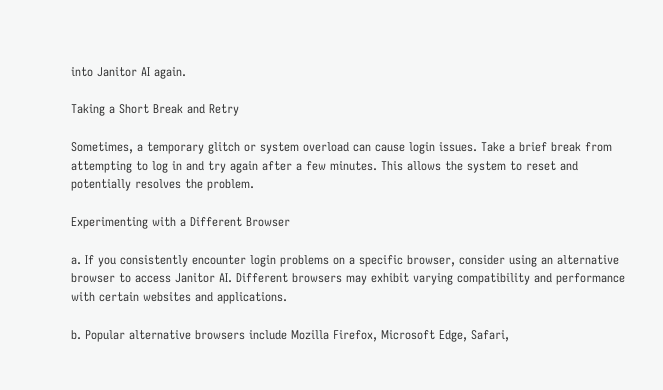into Janitor AI again.

Taking a Short Break and Retry

Sometimes, a temporary glitch or system overload can cause login issues. Take a brief break from attempting to log in and try again after a few minutes. This allows the system to reset and potentially resolves the problem.

Experimenting with a Different Browser

a. If you consistently encounter login problems on a specific browser, consider using an alternative browser to access Janitor AI. Different browsers may exhibit varying compatibility and performance with certain websites and applications.

b. Popular alternative browsers include Mozilla Firefox, Microsoft Edge, Safari,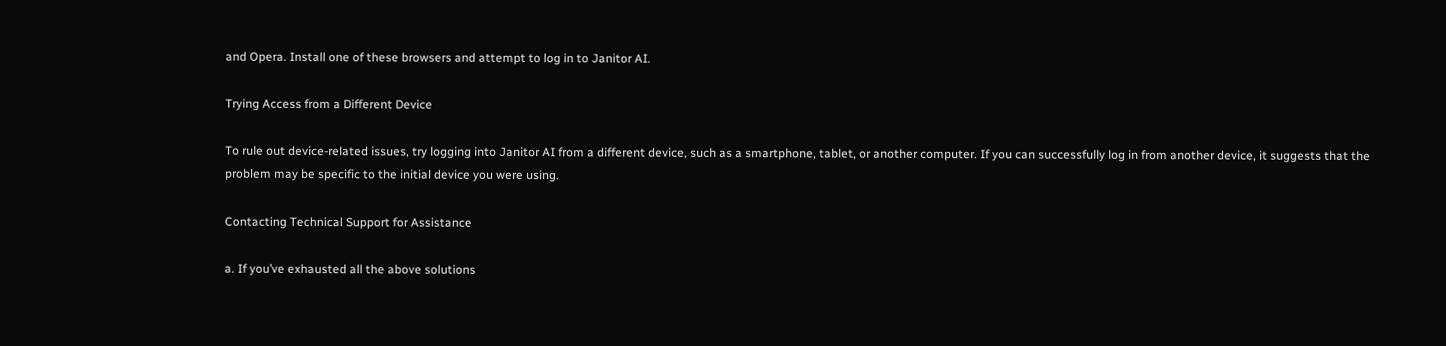and Opera. Install one of these browsers and attempt to log in to Janitor AI.

Trying Access from a Different Device

To rule out device-related issues, try logging into Janitor AI from a different device, such as a smartphone, tablet, or another computer. If you can successfully log in from another device, it suggests that the problem may be specific to the initial device you were using.

Contacting Technical Support for Assistance

a. If you’ve exhausted all the above solutions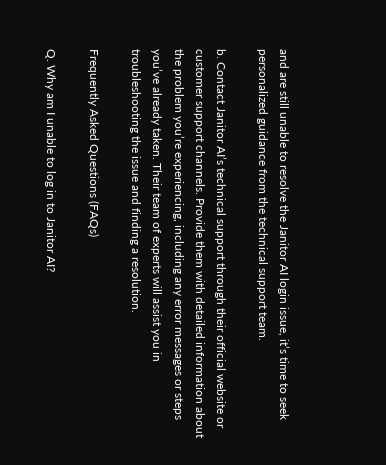and are still unable to resolve the Janitor AI login issue, it’s time to seek personalized guidance from the technical support team.

b. Contact Janitor AI’s technical support through their official website or customer support channels. Provide them with detailed information about the problem you’re experiencing, including any error messages or steps you’ve already taken. Their team of experts will assist you in troubleshooting the issue and finding a resolution.

Frequently Asked Questions (FAQs)

Q. Why am I unable to log in to Janitor AI?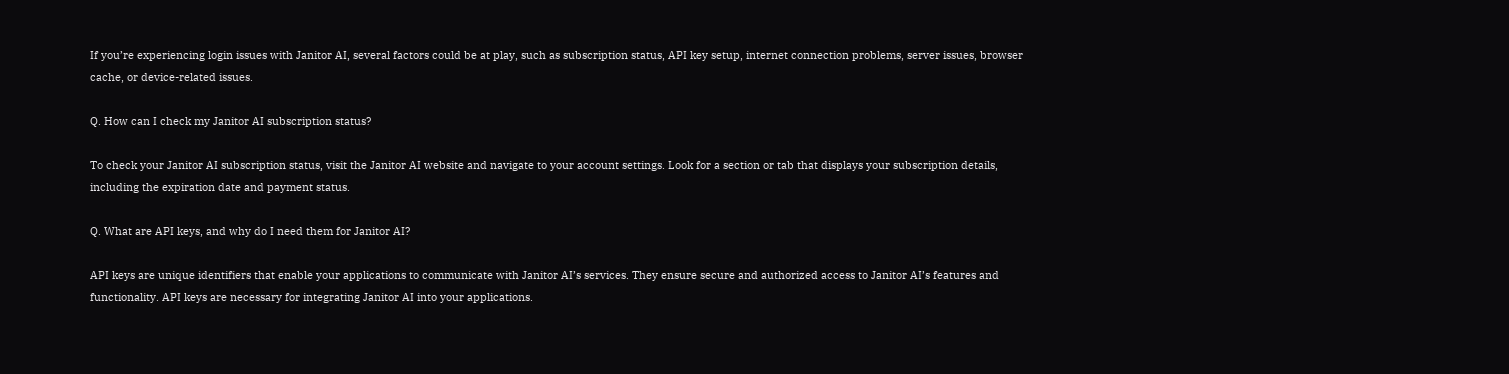If you’re experiencing login issues with Janitor AI, several factors could be at play, such as subscription status, API key setup, internet connection problems, server issues, browser cache, or device-related issues.

Q. How can I check my Janitor AI subscription status?

To check your Janitor AI subscription status, visit the Janitor AI website and navigate to your account settings. Look for a section or tab that displays your subscription details, including the expiration date and payment status.

Q. What are API keys, and why do I need them for Janitor AI?

API keys are unique identifiers that enable your applications to communicate with Janitor AI’s services. They ensure secure and authorized access to Janitor AI’s features and functionality. API keys are necessary for integrating Janitor AI into your applications.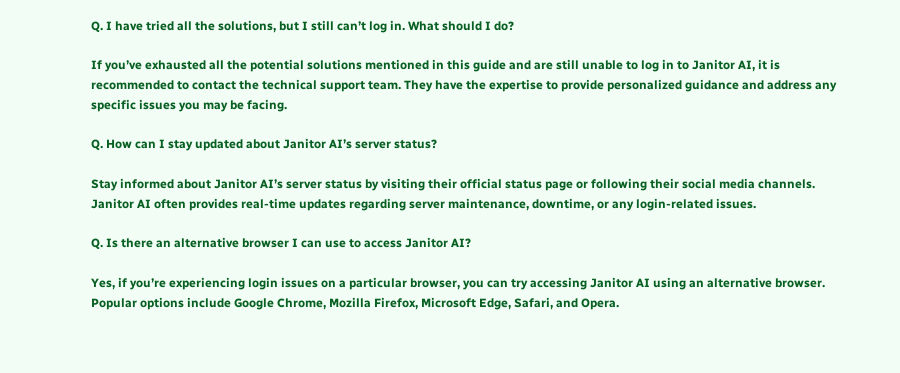Q. I have tried all the solutions, but I still can’t log in. What should I do?

If you’ve exhausted all the potential solutions mentioned in this guide and are still unable to log in to Janitor AI, it is recommended to contact the technical support team. They have the expertise to provide personalized guidance and address any specific issues you may be facing.

Q. How can I stay updated about Janitor AI’s server status?

Stay informed about Janitor AI’s server status by visiting their official status page or following their social media channels. Janitor AI often provides real-time updates regarding server maintenance, downtime, or any login-related issues.

Q. Is there an alternative browser I can use to access Janitor AI?

Yes, if you’re experiencing login issues on a particular browser, you can try accessing Janitor AI using an alternative browser. Popular options include Google Chrome, Mozilla Firefox, Microsoft Edge, Safari, and Opera.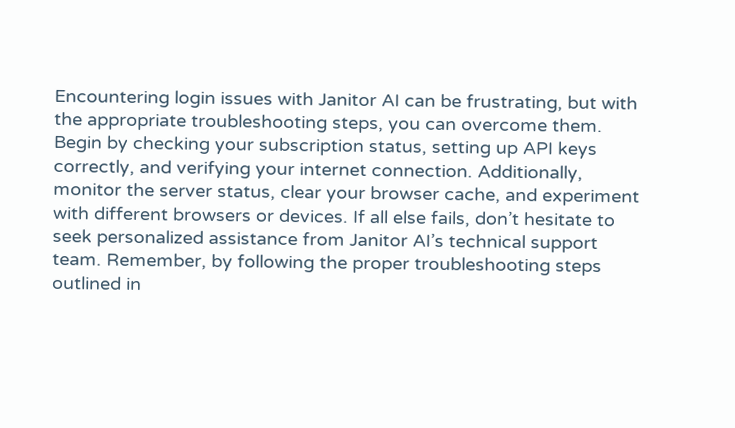Encountering login issues with Janitor AI can be frustrating, but with the appropriate troubleshooting steps, you can overcome them. Begin by checking your subscription status, setting up API keys correctly, and verifying your internet connection. Additionally, monitor the server status, clear your browser cache, and experiment with different browsers or devices. If all else fails, don’t hesitate to seek personalized assistance from Janitor AI’s technical support team. Remember, by following the proper troubleshooting steps outlined in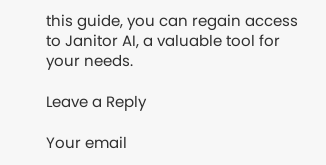this guide, you can regain access to Janitor AI, a valuable tool for your needs.

Leave a Reply

Your email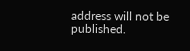address will not be published.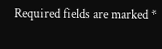Required fields are marked *